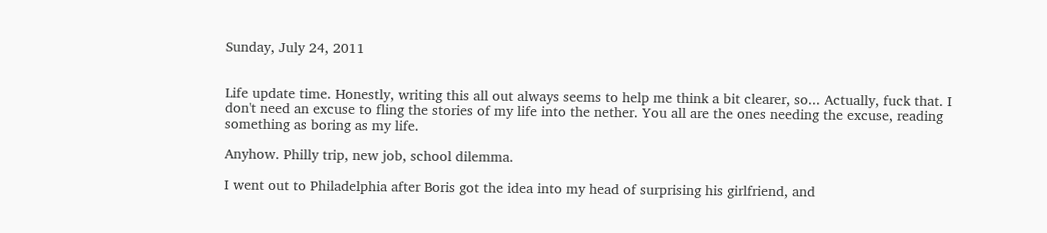Sunday, July 24, 2011


Life update time. Honestly, writing this all out always seems to help me think a bit clearer, so... Actually, fuck that. I don't need an excuse to fling the stories of my life into the nether. You all are the ones needing the excuse, reading something as boring as my life.

Anyhow. Philly trip, new job, school dilemma.

I went out to Philadelphia after Boris got the idea into my head of surprising his girlfriend, and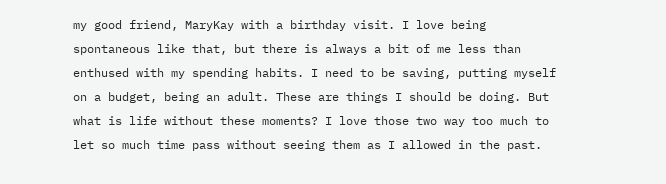my good friend, MaryKay with a birthday visit. I love being spontaneous like that, but there is always a bit of me less than enthused with my spending habits. I need to be saving, putting myself on a budget, being an adult. These are things I should be doing. But what is life without these moments? I love those two way too much to let so much time pass without seeing them as I allowed in the past.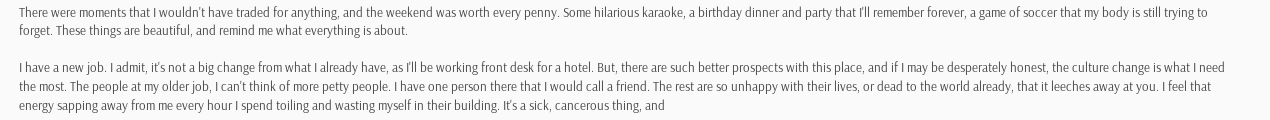There were moments that I wouldn't have traded for anything, and the weekend was worth every penny. Some hilarious karaoke, a birthday dinner and party that I'll remember forever, a game of soccer that my body is still trying to forget. These things are beautiful, and remind me what everything is about.

I have a new job. I admit, it's not a big change from what I already have, as I'll be working front desk for a hotel. But, there are such better prospects with this place, and if I may be desperately honest, the culture change is what I need the most. The people at my older job, I can't think of more petty people. I have one person there that I would call a friend. The rest are so unhappy with their lives, or dead to the world already, that it leeches away at you. I feel that energy sapping away from me every hour I spend toiling and wasting myself in their building. It's a sick, cancerous thing, and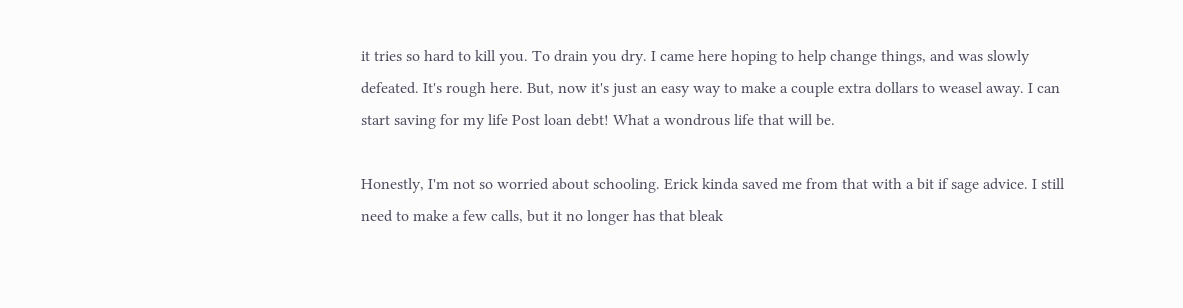it tries so hard to kill you. To drain you dry. I came here hoping to help change things, and was slowly defeated. It's rough here. But, now it's just an easy way to make a couple extra dollars to weasel away. I can start saving for my life Post loan debt! What a wondrous life that will be.

Honestly, I'm not so worried about schooling. Erick kinda saved me from that with a bit if sage advice. I still need to make a few calls, but it no longer has that bleak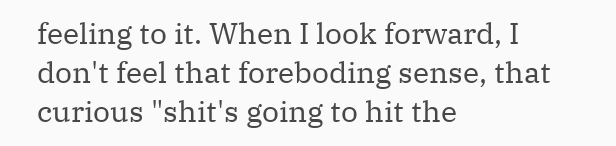feeling to it. When I look forward, I don't feel that foreboding sense, that curious "shit's going to hit the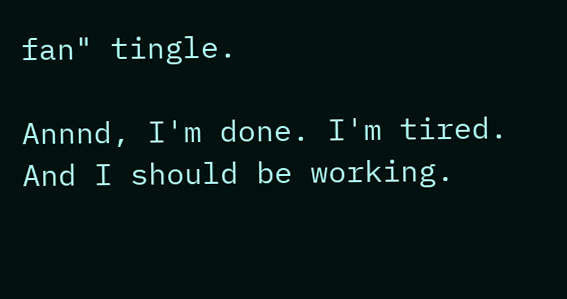fan" tingle.

Annnd, I'm done. I'm tired. And I should be working.